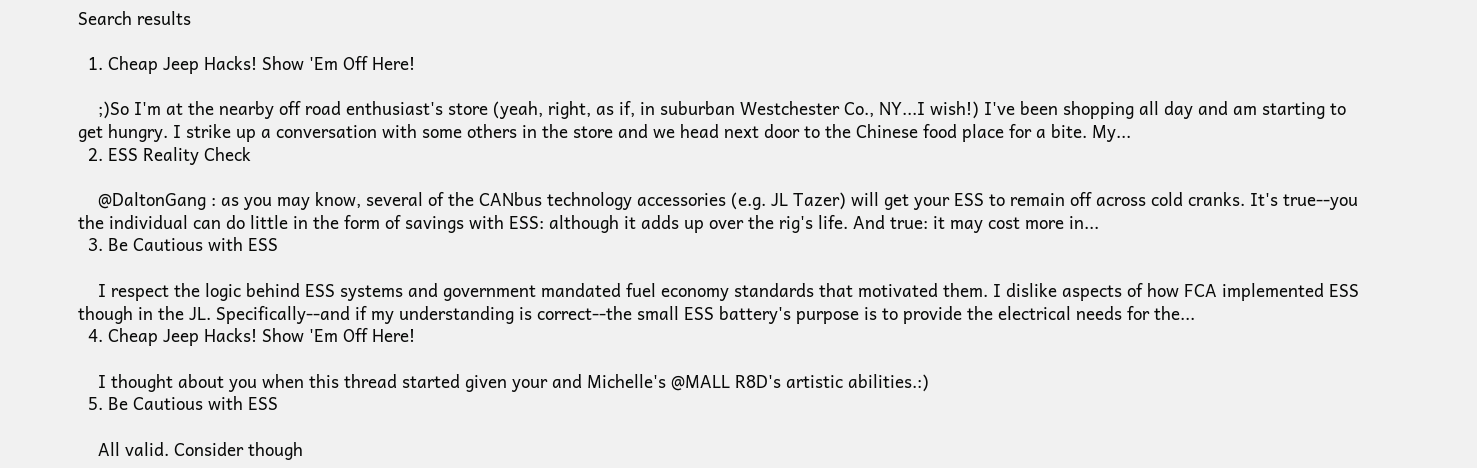Search results

  1. Cheap Jeep Hacks! Show 'Em Off Here!

    ;)So I'm at the nearby off road enthusiast's store (yeah, right, as if, in suburban Westchester Co., NY...I wish!) I've been shopping all day and am starting to get hungry. I strike up a conversation with some others in the store and we head next door to the Chinese food place for a bite. My...
  2. ESS Reality Check

    @DaltonGang : as you may know, several of the CANbus technology accessories (e.g. JL Tazer) will get your ESS to remain off across cold cranks. It's true--you the individual can do little in the form of savings with ESS: although it adds up over the rig's life. And true: it may cost more in...
  3. Be Cautious with ESS

    I respect the logic behind ESS systems and government mandated fuel economy standards that motivated them. I dislike aspects of how FCA implemented ESS though in the JL. Specifically--and if my understanding is correct--the small ESS battery's purpose is to provide the electrical needs for the...
  4. Cheap Jeep Hacks! Show 'Em Off Here!

    I thought about you when this thread started given your and Michelle's @MALL R8D's artistic abilities.:)
  5. Be Cautious with ESS

    All valid. Consider though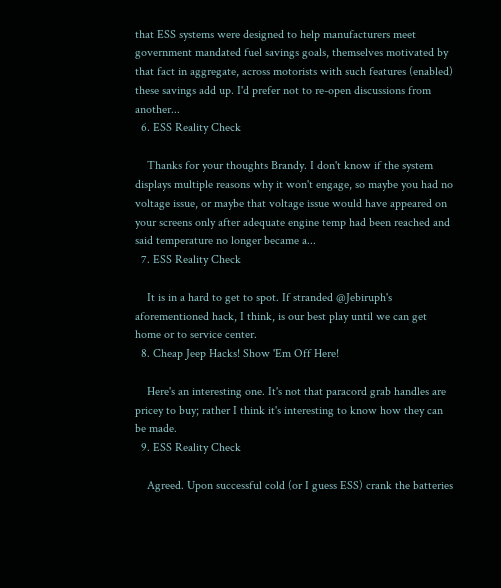that ESS systems were designed to help manufacturers meet government mandated fuel savings goals, themselves motivated by that fact in aggregate, across motorists with such features (enabled) these savings add up. I'd prefer not to re-open discussions from another...
  6. ESS Reality Check

    Thanks for your thoughts Brandy. I don't know if the system displays multiple reasons why it won't engage, so maybe you had no voltage issue, or maybe that voltage issue would have appeared on your screens only after adequate engine temp had been reached and said temperature no longer became a...
  7. ESS Reality Check

    It is in a hard to get to spot. If stranded @Jebiruph's aforementioned hack, I think, is our best play until we can get home or to service center.
  8. Cheap Jeep Hacks! Show 'Em Off Here!

    Here's an interesting one. It's not that paracord grab handles are pricey to buy; rather I think it's interesting to know how they can be made.
  9. ESS Reality Check

    Agreed. Upon successful cold (or I guess ESS) crank the batteries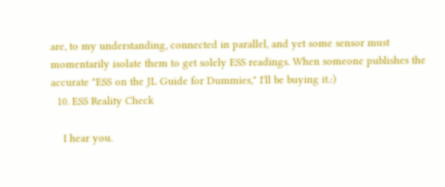are, to my understanding, connected in parallel, and yet some sensor must momentarily isolate them to get solely ESS readings. When someone publishes the accurate "ESS on the JL Guide for Dummies," I'll be buying it.:)
  10. ESS Reality Check

    I hear you.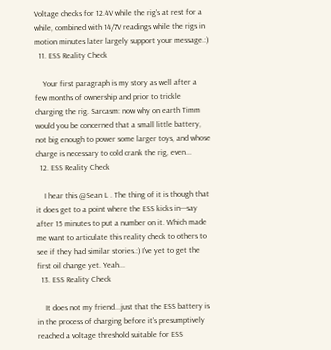Voltage checks for 12.4V while the rig's at rest for a while, combined with 14/7V readings while the rigs in motion minutes later largely support your message.:)
  11. ESS Reality Check

    Your first paragraph is my story as well after a few months of ownership and prior to trickle charging the rig. Sarcasm: now why on earth Timm would you be concerned that a small little battery, not big enough to power some larger toys, and whose charge is necessary to cold crank the rig, even...
  12. ESS Reality Check

    I hear this @Sean L . The thing of it is though that it does get to a point where the ESS kicks in---say after 15 minutes to put a number on it. Which made me want to articulate this reality check to others to see if they had similar stories.:) I've yet to get the first oil change yet. Yeah...
  13. ESS Reality Check

    It does not my friend...just that the ESS battery is in the process of charging before it's presumptively reached a voltage threshold suitable for ESS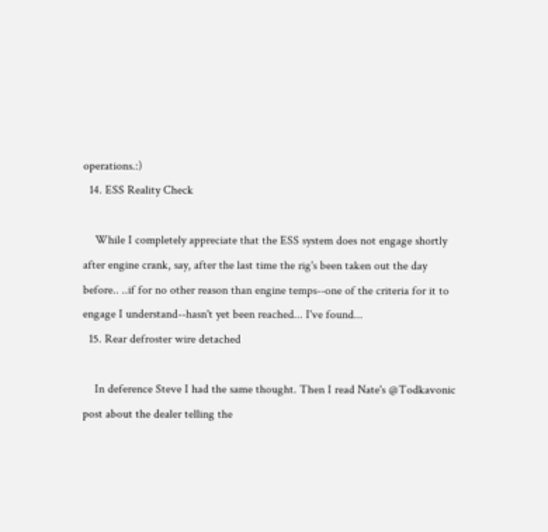operations.:)
  14. ESS Reality Check

    While I completely appreciate that the ESS system does not engage shortly after engine crank, say, after the last time the rig's been taken out the day before.. ..if for no other reason than engine temps--one of the criteria for it to engage I understand--hasn't yet been reached... I've found...
  15. Rear defroster wire detached

    In deference Steve I had the same thought. Then I read Nate's @Todkavonic post about the dealer telling the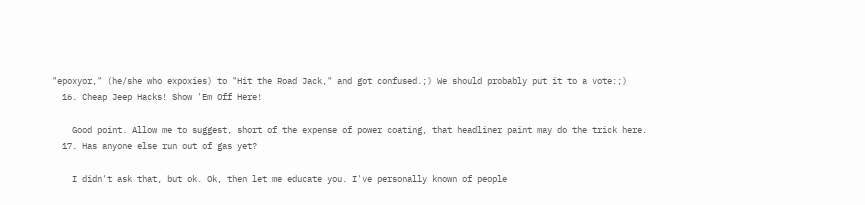"epoxyor," (he/she who expoxies) to "Hit the Road Jack," and got confused.;) We should probably put it to a vote:;)
  16. Cheap Jeep Hacks! Show 'Em Off Here!

    Good point. Allow me to suggest, short of the expense of power coating, that headliner paint may do the trick here.
  17. Has anyone else run out of gas yet?

    I didn't ask that, but ok. Ok, then let me educate you. I've personally known of people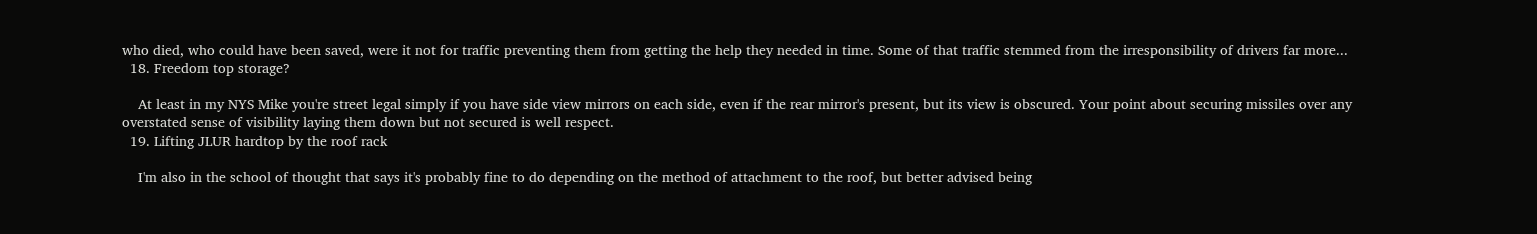who died, who could have been saved, were it not for traffic preventing them from getting the help they needed in time. Some of that traffic stemmed from the irresponsibility of drivers far more...
  18. Freedom top storage?

    At least in my NYS Mike you're street legal simply if you have side view mirrors on each side, even if the rear mirror's present, but its view is obscured. Your point about securing missiles over any overstated sense of visibility laying them down but not secured is well respect.
  19. Lifting JLUR hardtop by the roof rack

    I'm also in the school of thought that says it's probably fine to do depending on the method of attachment to the roof, but better advised being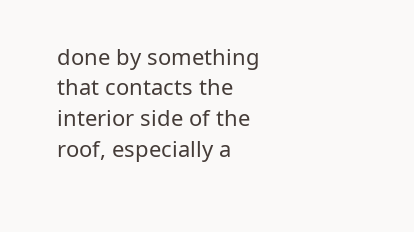done by something that contacts the interior side of the roof, especially a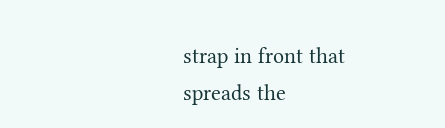strap in front that spreads the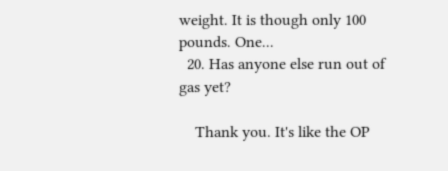weight. It is though only 100 pounds. One...
  20. Has anyone else run out of gas yet?

    Thank you. It's like the OP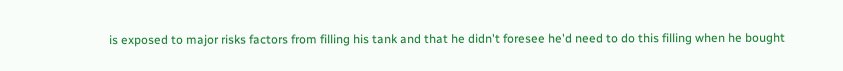is exposed to major risks factors from filling his tank and that he didn't foresee he'd need to do this filling when he bought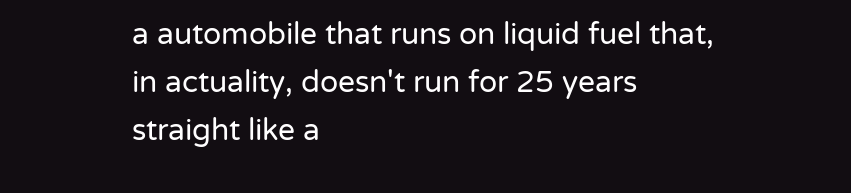a automobile that runs on liquid fuel that, in actuality, doesn't run for 25 years straight like a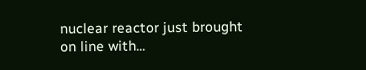nuclear reactor just brought on line with...